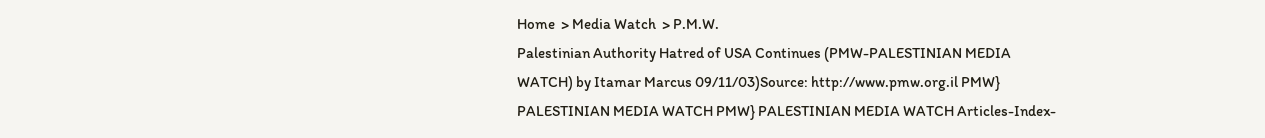Home  > Media Watch  > P.M.W.
Palestinian Authority Hatred of USA Continues (PMW-PALESTINIAN MEDIA WATCH) by Itamar Marcus 09/11/03)Source: http://www.pmw.org.il PMW} PALESTINIAN MEDIA WATCH PMW} PALESTINIAN MEDIA WATCH Articles-Index-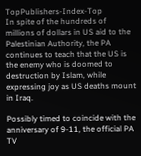TopPublishers-Index-Top
In spite of the hundreds of millions of dollars in US aid to the Palestinian Authority, the PA continues to teach that the US is the enemy who is doomed to destruction by Islam, while expressing joy as US deaths mount in Iraq.

Possibly timed to coincide with the anniversary of 9-11, the official PA TV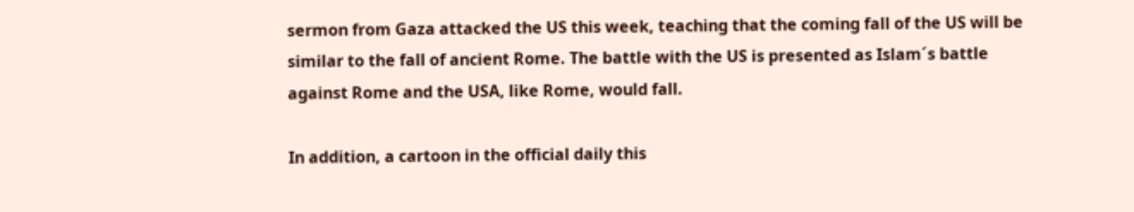sermon from Gaza attacked the US this week, teaching that the coming fall of the US will be similar to the fall of ancient Rome. The battle with the US is presented as Islam´s battle against Rome and the USA, like Rome, would fall.

In addition, a cartoon in the official daily this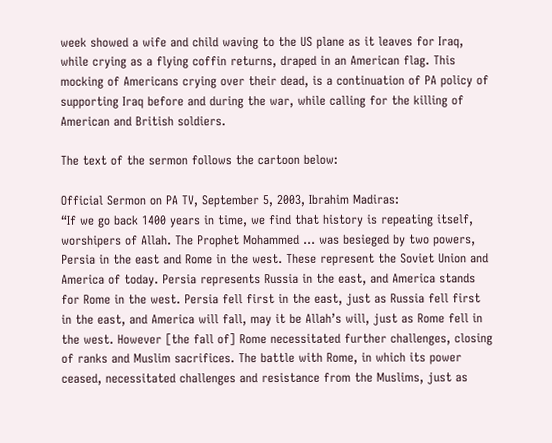week showed a wife and child waving to the US plane as it leaves for Iraq, while crying as a flying coffin returns, draped in an American flag. This mocking of Americans crying over their dead, is a continuation of PA policy of supporting Iraq before and during the war, while calling for the killing of American and British soldiers.

The text of the sermon follows the cartoon below:

Official Sermon on PA TV, September 5, 2003, Ibrahim Madiras:
“If we go back 1400 years in time, we find that history is repeating itself, worshipers of Allah. The Prophet Mohammed … was besieged by two powers, Persia in the east and Rome in the west. These represent the Soviet Union and America of today. Persia represents Russia in the east, and America stands for Rome in the west. Persia fell first in the east, just as Russia fell first in the east, and America will fall, may it be Allah’s will, just as Rome fell in the west. However [the fall of] Rome necessitated further challenges, closing of ranks and Muslim sacrifices. The battle with Rome, in which its power ceased, necessitated challenges and resistance from the Muslims, just as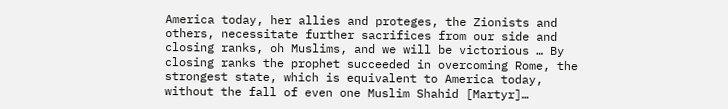America today, her allies and proteges, the Zionists and others, necessitate further sacrifices from our side and closing ranks, oh Muslims, and we will be victorious … By closing ranks the prophet succeeded in overcoming Rome, the strongest state, which is equivalent to America today, without the fall of even one Muslim Shahid [Martyr]…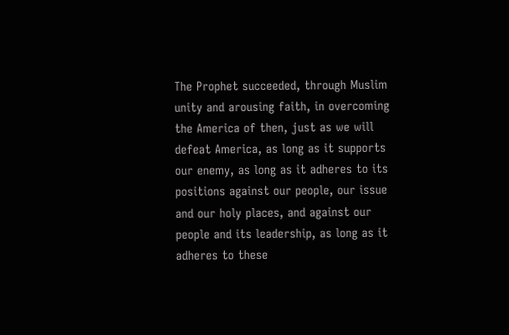The Prophet succeeded, through Muslim unity and arousing faith, in overcoming the America of then, just as we will defeat America, as long as it supports our enemy, as long as it adheres to its positions against our people, our issue and our holy places, and against our people and its leadership, as long as it adheres to these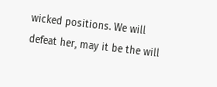wicked positions. We will defeat her, may it be the will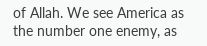of Allah. We see America as the number one enemy, as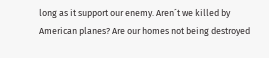long as it support our enemy. Aren´t we killed by American planes? Are our homes not being destroyed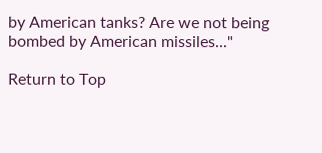by American tanks? Are we not being bombed by American missiles..."

Return to Top